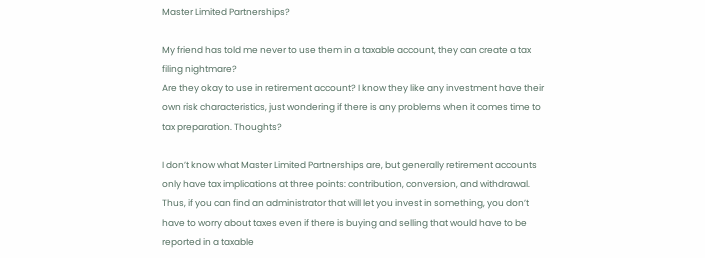Master Limited Partnerships?

My friend has told me never to use them in a taxable account, they can create a tax filing nightmare?
Are they okay to use in retirement account? I know they like any investment have their own risk characteristics, just wondering if there is any problems when it comes time to tax preparation. Thoughts?

I don’t know what Master Limited Partnerships are, but generally retirement accounts only have tax implications at three points: contribution, conversion, and withdrawal. Thus, if you can find an administrator that will let you invest in something, you don’t have to worry about taxes even if there is buying and selling that would have to be reported in a taxable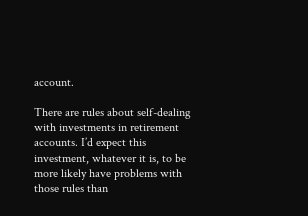account.

There are rules about self-dealing with investments in retirement accounts. I’d expect this investment, whatever it is, to be more likely have problems with those rules than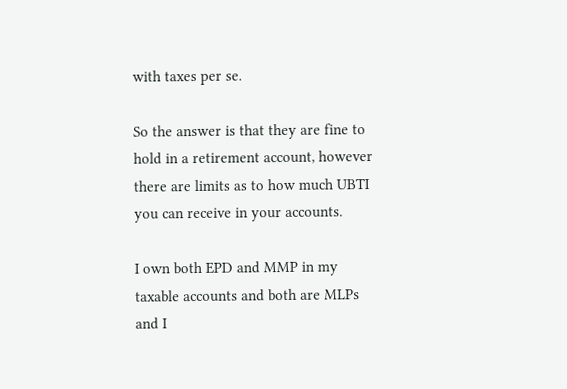with taxes per se.

So the answer is that they are fine to hold in a retirement account, however there are limits as to how much UBTI you can receive in your accounts.

I own both EPD and MMP in my taxable accounts and both are MLPs and I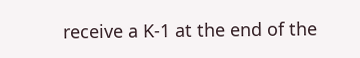receive a K-1 at the end of the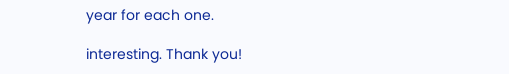year for each one.

interesting. Thank you!